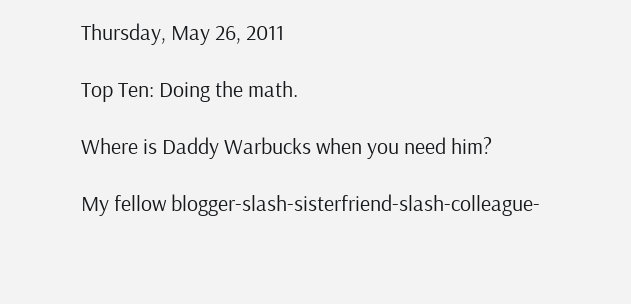Thursday, May 26, 2011

Top Ten: Doing the math.

Where is Daddy Warbucks when you need him?

My fellow blogger-slash-sisterfriend-slash-colleague-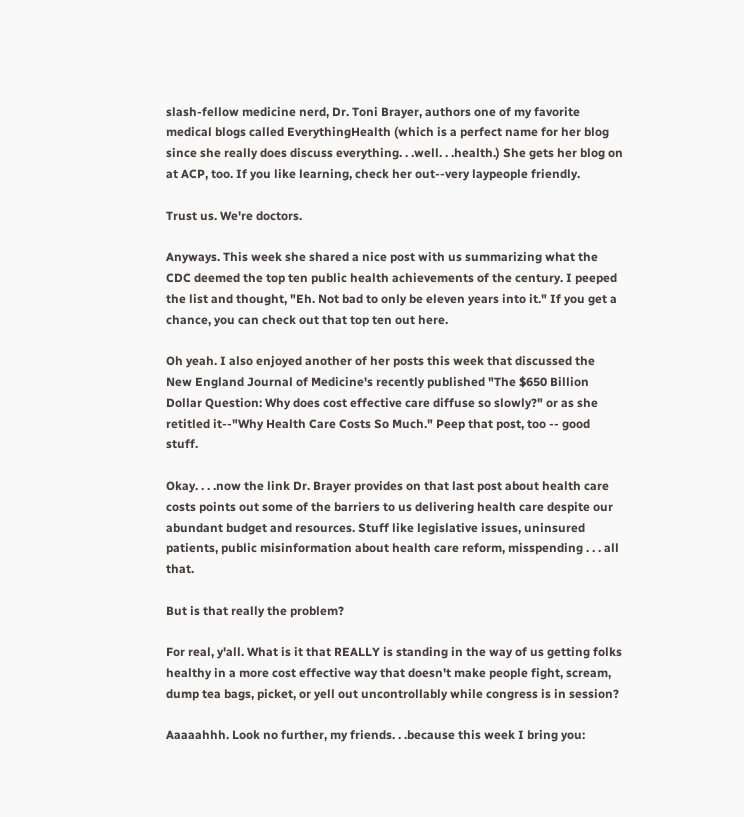slash-fellow medicine nerd, Dr. Toni Brayer, authors one of my favorite medical blogs called EverythingHealth (which is a perfect name for her blog since she really does discuss everything. . .well. . .health.) She gets her blog on at ACP, too. If you like learning, check her out--very laypeople friendly.

Trust us. We're doctors.

Anyways. This week she shared a nice post with us summarizing what the CDC deemed the top ten public health achievements of the century. I peeped the list and thought, "Eh. Not bad to only be eleven years into it." If you get a chance, you can check out that top ten out here.

Oh yeah. I also enjoyed another of her posts this week that discussed the New England Journal of Medicine's recently published "The $650 Billion Dollar Question: Why does cost effective care diffuse so slowly?" or as she retitled it--"Why Health Care Costs So Much." Peep that post, too -- good stuff.

Okay. . . .now the link Dr. Brayer provides on that last post about health care costs points out some of the barriers to us delivering health care despite our abundant budget and resources. Stuff like legislative issues, uninsured patients, public misinformation about health care reform, misspending . . . all that.

But is that really the problem?

For real, y'all. What is it that REALLY is standing in the way of us getting folks healthy in a more cost effective way that doesn't make people fight, scream, dump tea bags, picket, or yell out uncontrollably while congress is in session?

Aaaaahhh. Look no further, my friends. . .because this week I bring you: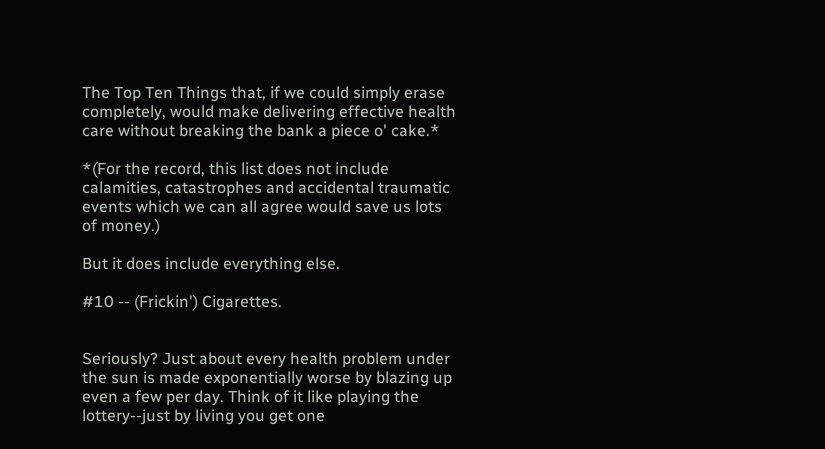The Top Ten Things that, if we could simply erase completely, would make delivering effective health care without breaking the bank a piece o' cake.*

*(For the record, this list does not include calamities, catastrophes and accidental traumatic events which we can all agree would save us lots of money.)

But it does include everything else.

#10 -- (Frickin') Cigarettes.


Seriously? Just about every health problem under the sun is made exponentially worse by blazing up even a few per day. Think of it like playing the lottery--just by living you get one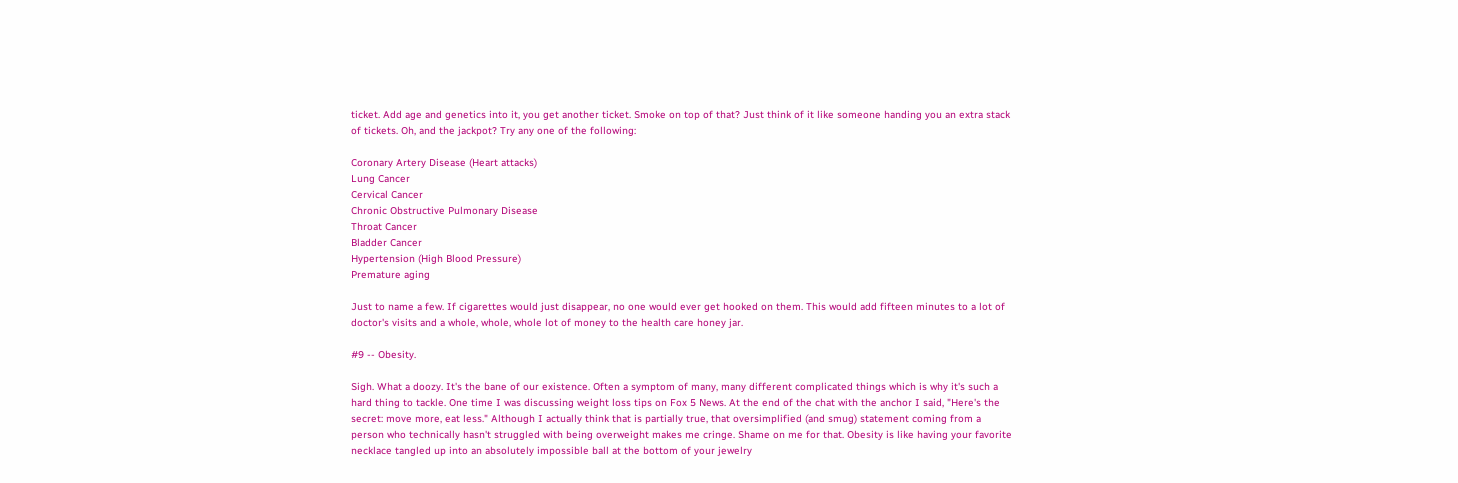ticket. Add age and genetics into it, you get another ticket. Smoke on top of that? Just think of it like someone handing you an extra stack of tickets. Oh, and the jackpot? Try any one of the following:

Coronary Artery Disease (Heart attacks)
Lung Cancer
Cervical Cancer
Chronic Obstructive Pulmonary Disease
Throat Cancer
Bladder Cancer
Hypertension (High Blood Pressure)
Premature aging

Just to name a few. If cigarettes would just disappear, no one would ever get hooked on them. This would add fifteen minutes to a lot of doctor's visits and a whole, whole, whole lot of money to the health care honey jar.

#9 -- Obesity.

Sigh. What a doozy. It's the bane of our existence. Often a symptom of many, many different complicated things which is why it's such a hard thing to tackle. One time I was discussing weight loss tips on Fox 5 News. At the end of the chat with the anchor I said, "Here's the secret: move more, eat less." Although I actually think that is partially true, that oversimplified (and smug) statement coming from a person who technically hasn't struggled with being overweight makes me cringe. Shame on me for that. Obesity is like having your favorite necklace tangled up into an absolutely impossible ball at the bottom of your jewelry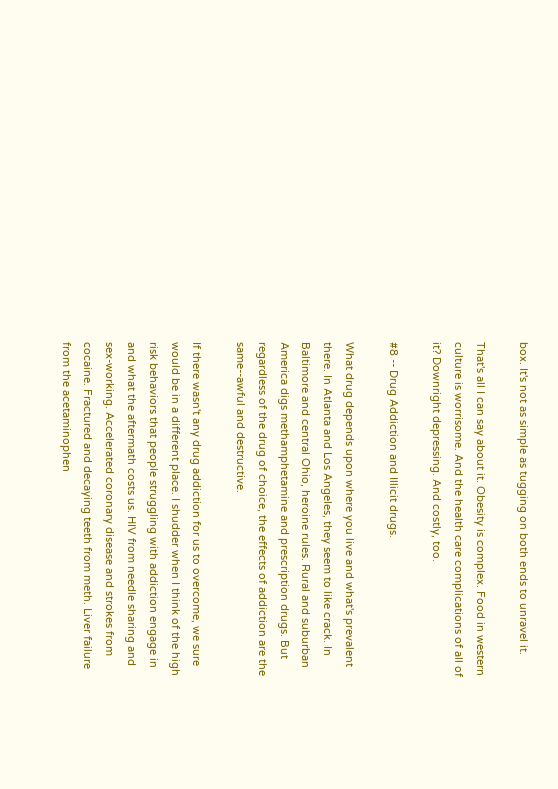box. It's not as simple as tugging on both ends to unravel it.

That's all I can say about it. Obesity is complex. Food in western culture is worrisome. And the health care complications of all of it? Downright depressing. And costly, too.

#8 -- Drug Addiction and Illicit drugs.

What drug depends upon where you live and what's prevalent there. In Atlanta and Los Angeles, they seem to like crack. In Baltimore and central Ohio, heroine rules. Rural and suburban America digs methamphetamine and prescription drugs. But regardless of the drug of choice, the effects of addiction are the same--awful and destructive.

If there wasn't any drug addiction for us to overcome, we sure would be in a different place. I shudder when I think of the high risk behaviors that people struggling with addiction engage in and what the aftermath costs us. HIV from needle sharing and sex-working. Accelerated coronary disease and strokes from cocaine. Fractured and decaying teeth from meth. Liver failure from the acetaminophen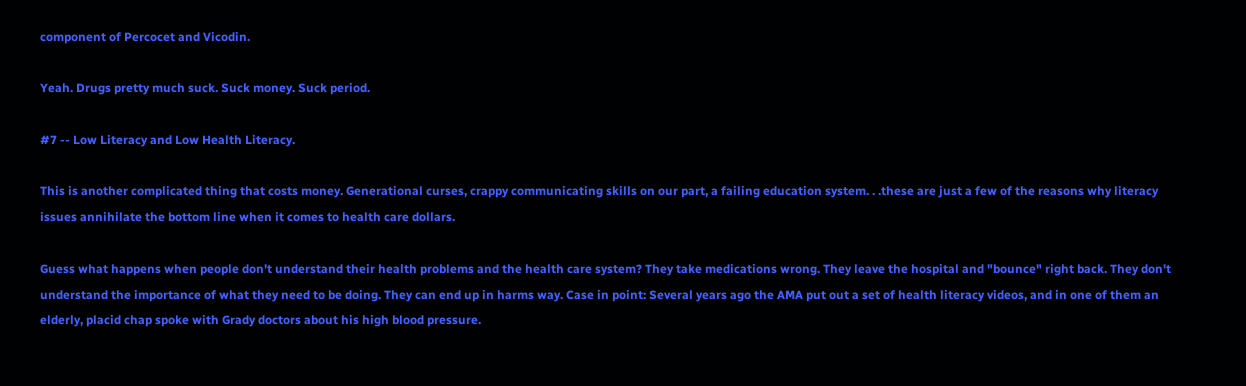component of Percocet and Vicodin.

Yeah. Drugs pretty much suck. Suck money. Suck period.

#7 -- Low Literacy and Low Health Literacy.

This is another complicated thing that costs money. Generational curses, crappy communicating skills on our part, a failing education system. . .these are just a few of the reasons why literacy issues annihilate the bottom line when it comes to health care dollars.

Guess what happens when people don't understand their health problems and the health care system? They take medications wrong. They leave the hospital and "bounce" right back. They don't understand the importance of what they need to be doing. They can end up in harms way. Case in point: Several years ago the AMA put out a set of health literacy videos, and in one of them an elderly, placid chap spoke with Grady doctors about his high blood pressure.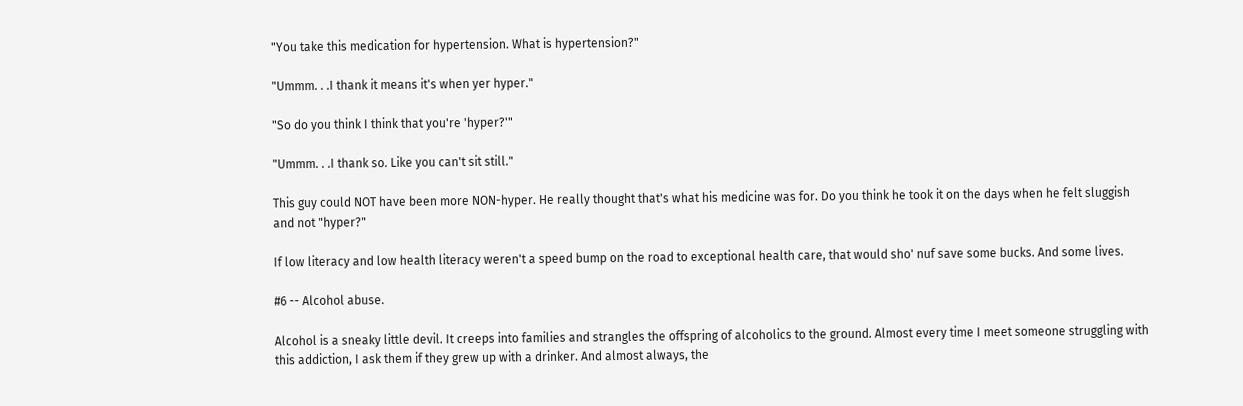"You take this medication for hypertension. What is hypertension?"

"Ummm. . .I thank it means it's when yer hyper."

"So do you think I think that you're 'hyper?'"

"Ummm. . .I thank so. Like you can't sit still."

This guy could NOT have been more NON-hyper. He really thought that's what his medicine was for. Do you think he took it on the days when he felt sluggish and not "hyper?"

If low literacy and low health literacy weren't a speed bump on the road to exceptional health care, that would sho' nuf save some bucks. And some lives.

#6 -- Alcohol abuse.

Alcohol is a sneaky little devil. It creeps into families and strangles the offspring of alcoholics to the ground. Almost every time I meet someone struggling with this addiction, I ask them if they grew up with a drinker. And almost always, the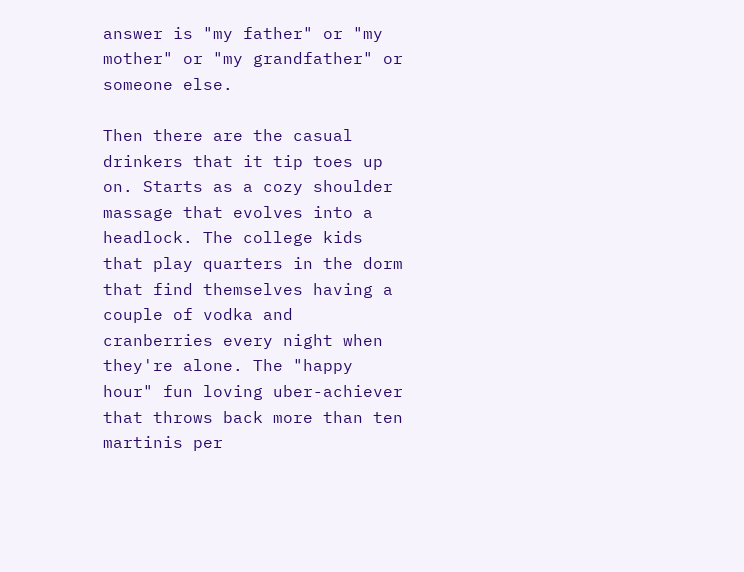answer is "my father" or "my mother" or "my grandfather" or someone else.

Then there are the casual drinkers that it tip toes up on. Starts as a cozy shoulder massage that evolves into a headlock. The college kids that play quarters in the dorm that find themselves having a couple of vodka and cranberries every night when they're alone. The "happy hour" fun loving uber-achiever that throws back more than ten martinis per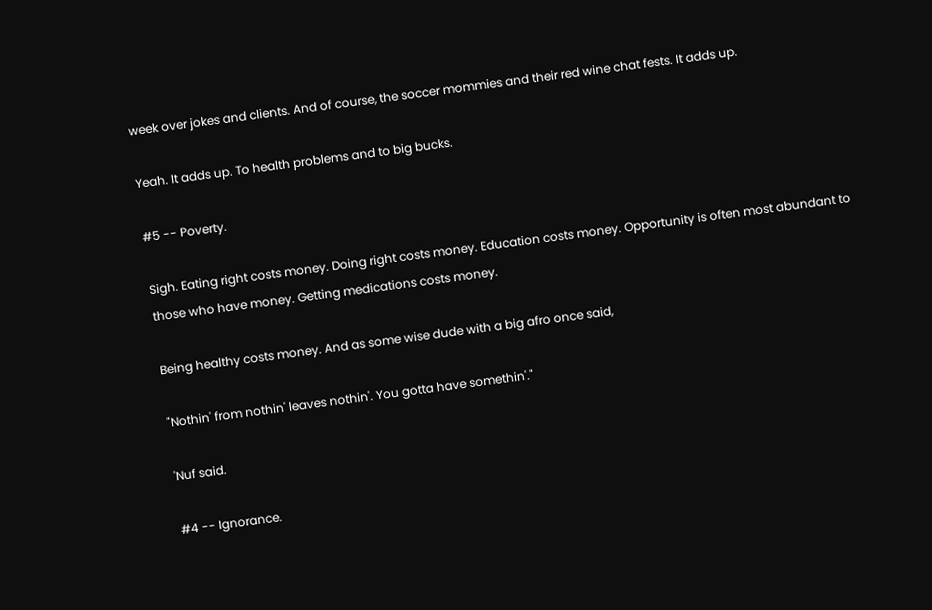week over jokes and clients. And of course, the soccer mommies and their red wine chat fests. It adds up.

Yeah. It adds up. To health problems and to big bucks.

#5 -- Poverty.

Sigh. Eating right costs money. Doing right costs money. Education costs money. Opportunity is often most abundant to those who have money. Getting medications costs money.

Being healthy costs money. And as some wise dude with a big afro once said,

"Nothin' from nothin' leaves nothin'. You gotta have somethin'."

'Nuf said.

#4 -- Ignorance.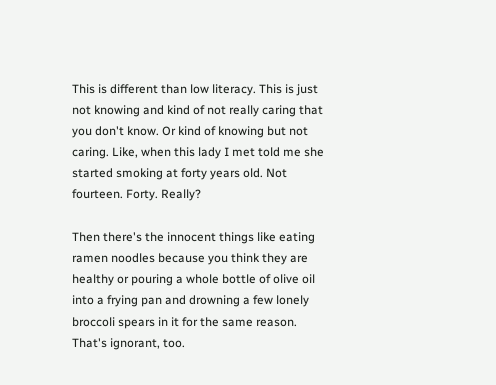This is different than low literacy. This is just not knowing and kind of not really caring that you don't know. Or kind of knowing but not caring. Like, when this lady I met told me she started smoking at forty years old. Not fourteen. Forty. Really?

Then there's the innocent things like eating ramen noodles because you think they are healthy or pouring a whole bottle of olive oil into a frying pan and drowning a few lonely broccoli spears in it for the same reason. That's ignorant, too.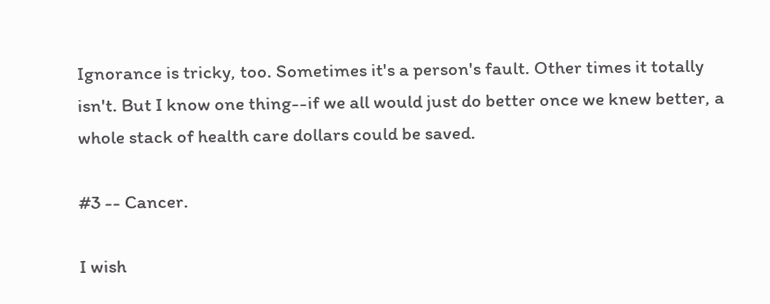Ignorance is tricky, too. Sometimes it's a person's fault. Other times it totally isn't. But I know one thing--if we all would just do better once we knew better, a whole stack of health care dollars could be saved.

#3 -- Cancer.

I wish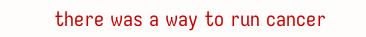there was a way to run cancer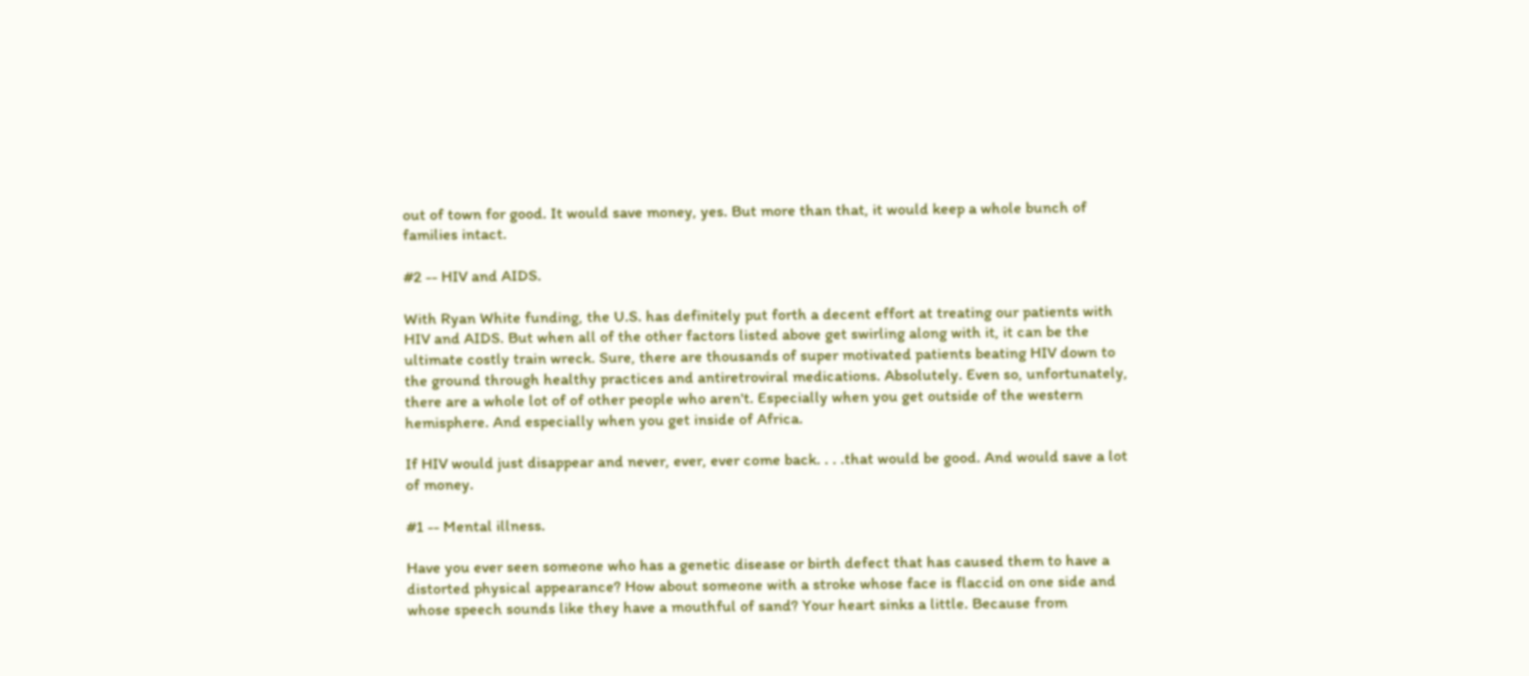out of town for good. It would save money, yes. But more than that, it would keep a whole bunch of families intact.

#2 -- HIV and AIDS.

With Ryan White funding, the U.S. has definitely put forth a decent effort at treating our patients with HIV and AIDS. But when all of the other factors listed above get swirling along with it, it can be the ultimate costly train wreck. Sure, there are thousands of super motivated patients beating HIV down to the ground through healthy practices and antiretroviral medications. Absolutely. Even so, unfortunately, there are a whole lot of of other people who aren't. Especially when you get outside of the western hemisphere. And especially when you get inside of Africa.

If HIV would just disappear and never, ever, ever come back. . . .that would be good. And would save a lot of money.

#1 -- Mental illness.

Have you ever seen someone who has a genetic disease or birth defect that has caused them to have a distorted physical appearance? How about someone with a stroke whose face is flaccid on one side and whose speech sounds like they have a mouthful of sand? Your heart sinks a little. Because from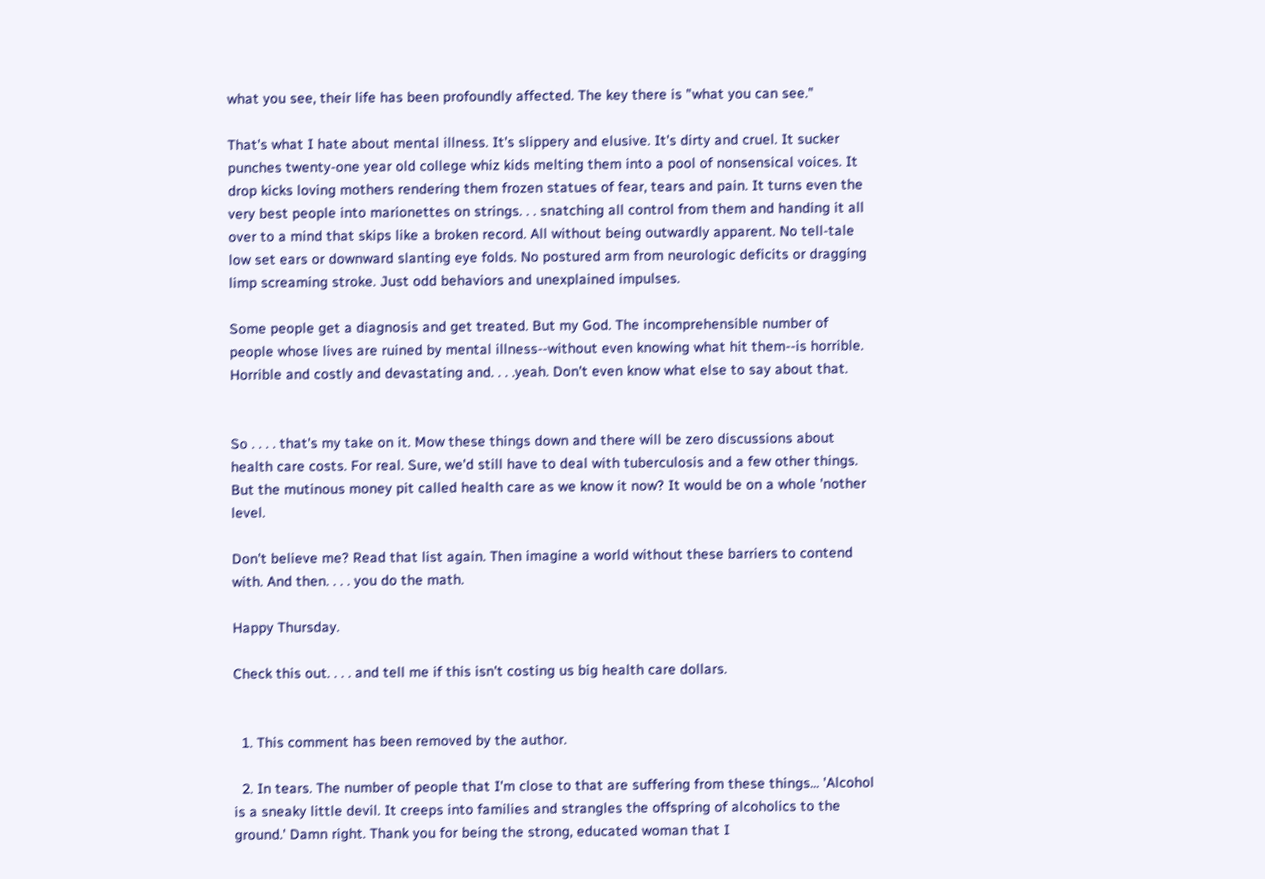what you see, their life has been profoundly affected. The key there is "what you can see."

That's what I hate about mental illness. It's slippery and elusive. It's dirty and cruel. It sucker punches twenty-one year old college whiz kids melting them into a pool of nonsensical voices. It drop kicks loving mothers rendering them frozen statues of fear, tears and pain. It turns even the very best people into marionettes on strings. . . snatching all control from them and handing it all over to a mind that skips like a broken record. All without being outwardly apparent. No tell-tale low set ears or downward slanting eye folds. No postured arm from neurologic deficits or dragging limp screaming stroke. Just odd behaviors and unexplained impulses.

Some people get a diagnosis and get treated. But my God. The incomprehensible number of people whose lives are ruined by mental illness--without even knowing what hit them--is horrible. Horrible and costly and devastating and. . . .yeah. Don't even know what else to say about that.


So . . . . that's my take on it. Mow these things down and there will be zero discussions about health care costs. For real. Sure, we'd still have to deal with tuberculosis and a few other things. But the mutinous money pit called health care as we know it now? It would be on a whole 'nother level.

Don't believe me? Read that list again. Then imagine a world without these barriers to contend with. And then. . . . you do the math.

Happy Thursday.

Check this out. . . . and tell me if this isn't costing us big health care dollars.


  1. This comment has been removed by the author.

  2. In tears. The number of people that I'm close to that are suffering from these things... 'Alcohol is a sneaky little devil. It creeps into families and strangles the offspring of alcoholics to the ground.' Damn right. Thank you for being the strong, educated woman that I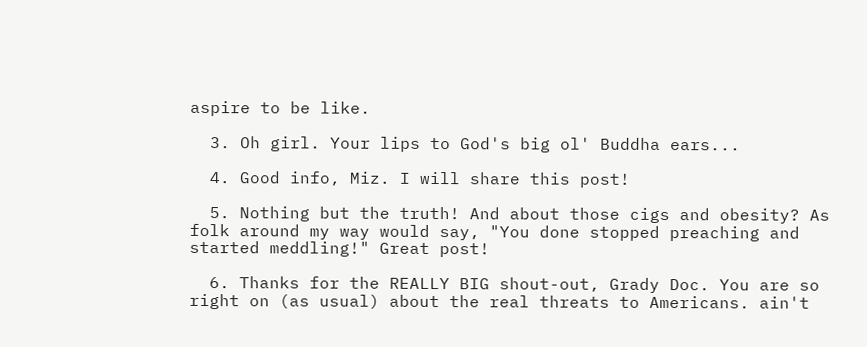aspire to be like.

  3. Oh girl. Your lips to God's big ol' Buddha ears...

  4. Good info, Miz. I will share this post!

  5. Nothing but the truth! And about those cigs and obesity? As folk around my way would say, "You done stopped preaching and started meddling!" Great post!

  6. Thanks for the REALLY BIG shout-out, Grady Doc. You are so right on (as usual) about the real threats to Americans. ain't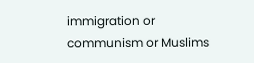immigration or communism or Muslims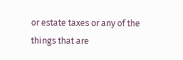or estate taxes or any of the things that are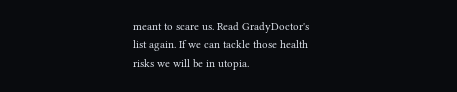meant to scare us. Read GradyDoctor's list again. If we can tackle those health risks we will be in utopia.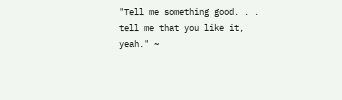"Tell me something good. . . tell me that you like it, yeah." ~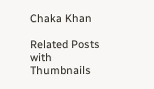Chaka Khan

Related Posts with Thumbnails